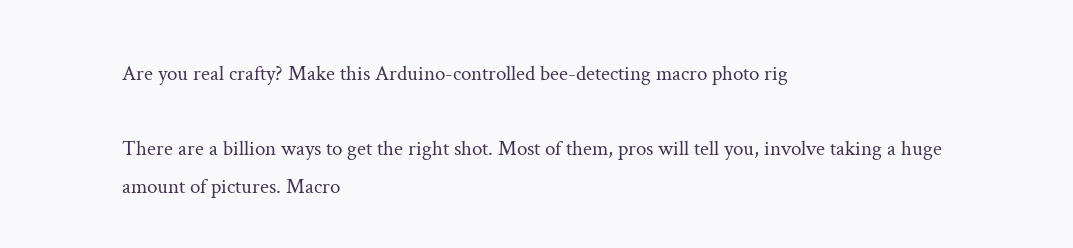Are you real crafty? Make this Arduino-controlled bee-detecting macro photo rig

There are a billion ways to get the right shot. Most of them, pros will tell you, involve taking a huge amount of pictures. Macro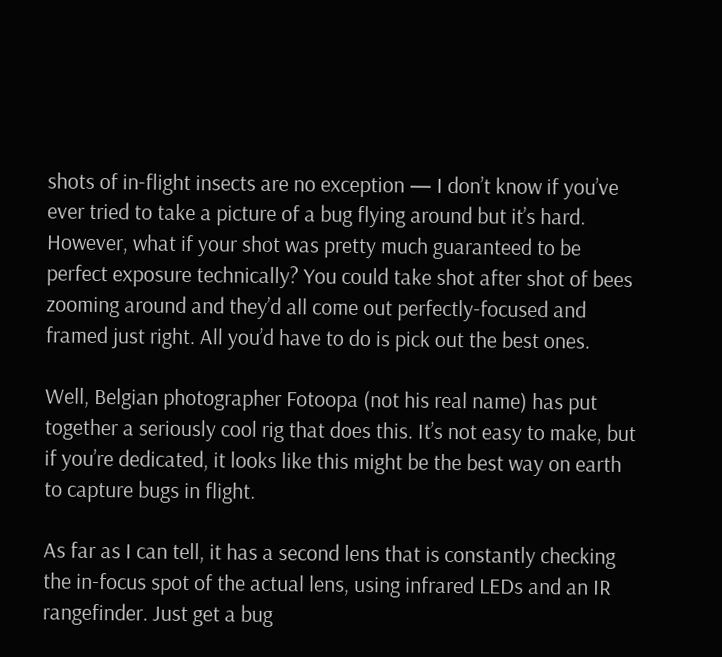shots of in-flight insects are no exception — I don’t know if you’ve ever tried to take a picture of a bug flying around but it’s hard. However, what if your shot was pretty much guaranteed to be perfect exposure technically? You could take shot after shot of bees zooming around and they’d all come out perfectly-focused and framed just right. All you’d have to do is pick out the best ones.

Well, Belgian photographer Fotoopa (not his real name) has put together a seriously cool rig that does this. It’s not easy to make, but if you’re dedicated, it looks like this might be the best way on earth to capture bugs in flight.

As far as I can tell, it has a second lens that is constantly checking the in-focus spot of the actual lens, using infrared LEDs and an IR rangefinder. Just get a bug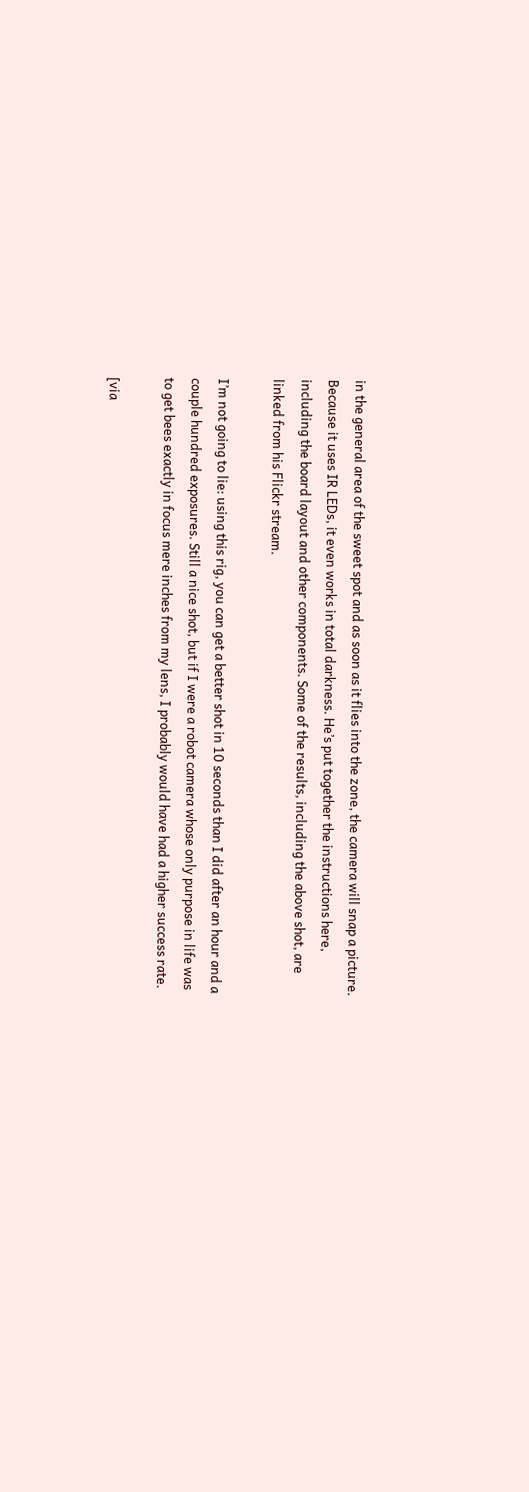in the general area of the sweet spot and as soon as it flies into the zone, the camera will snap a picture. Because it uses IR LEDs, it even works in total darkness. He’s put together the instructions here, including the board layout and other components. Some of the results, including the above shot, are linked from his Flickr stream.

I’m not going to lie: using this rig, you can get a better shot in 10 seconds than I did after an hour and a couple hundred exposures. Still a nice shot, but if I were a robot camera whose only purpose in life was to get bees exactly in focus mere inches from my lens, I probably would have had a higher success rate.

[via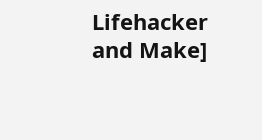Lifehacker and Make]